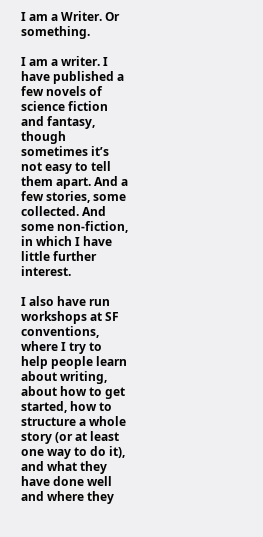I am a Writer. Or something.

I am a writer. I have published a few novels of science fiction and fantasy, though sometimes it’s not easy to tell them apart. And a few stories, some collected. And some non-fiction, in which I have little further interest.

I also have run workshops at SF conventions, where I try to help people learn about writing, about how to get started, how to structure a whole story (or at least one way to do it), and what they have done well and where they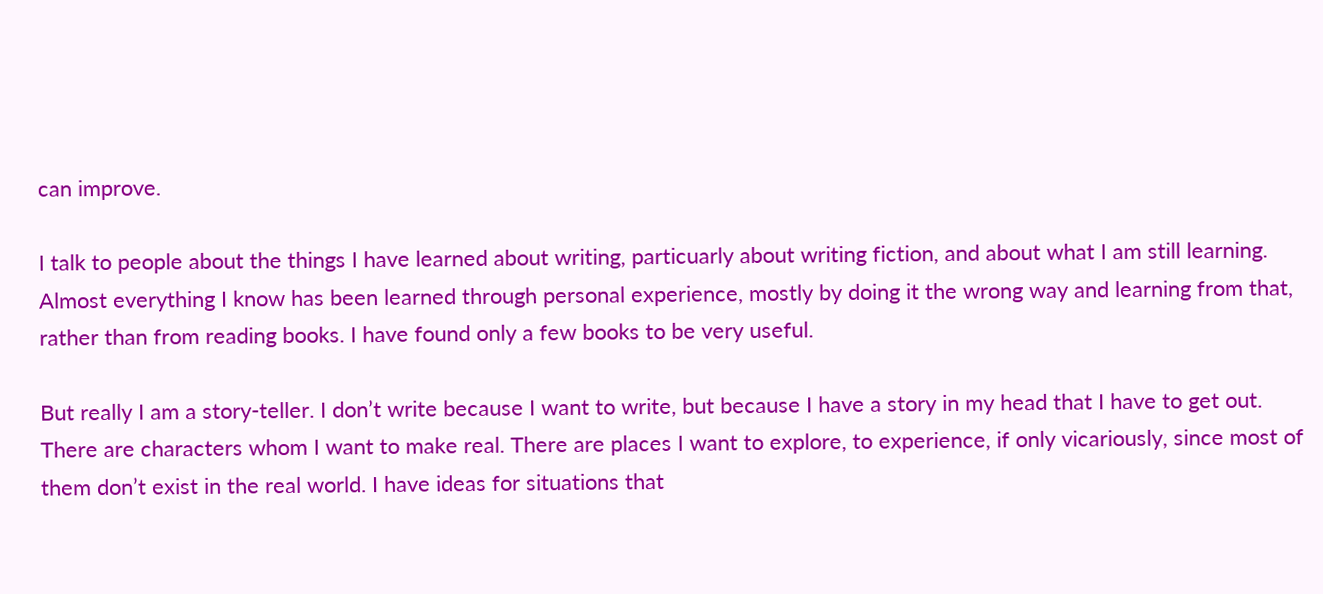can improve.

I talk to people about the things I have learned about writing, particuarly about writing fiction, and about what I am still learning. Almost everything I know has been learned through personal experience, mostly by doing it the wrong way and learning from that, rather than from reading books. I have found only a few books to be very useful.

But really I am a story-teller. I don’t write because I want to write, but because I have a story in my head that I have to get out. There are characters whom I want to make real. There are places I want to explore, to experience, if only vicariously, since most of them don’t exist in the real world. I have ideas for situations that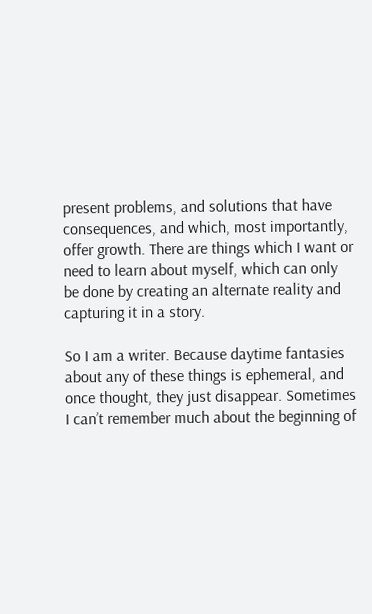present problems, and solutions that have consequences, and which, most importantly, offer growth. There are things which I want or need to learn about myself, which can only be done by creating an alternate reality and capturing it in a story.

So I am a writer. Because daytime fantasies about any of these things is ephemeral, and once thought, they just disappear. Sometimes I can’t remember much about the beginning of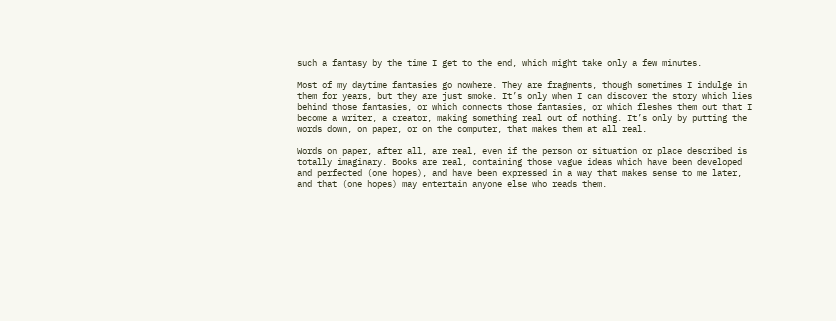such a fantasy by the time I get to the end, which might take only a few minutes.

Most of my daytime fantasies go nowhere. They are fragments, though sometimes I indulge in them for years, but they are just smoke. It’s only when I can discover the story which lies behind those fantasies, or which connects those fantasies, or which fleshes them out that I become a writer, a creator, making something real out of nothing. It’s only by putting the words down, on paper, or on the computer, that makes them at all real.

Words on paper, after all, are real, even if the person or situation or place described is totally imaginary. Books are real, containing those vague ideas which have been developed and perfected (one hopes), and have been expressed in a way that makes sense to me later, and that (one hopes) may entertain anyone else who reads them.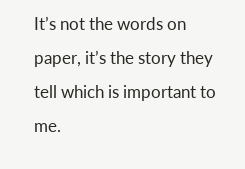It’s not the words on paper, it’s the story they tell which is important to me.